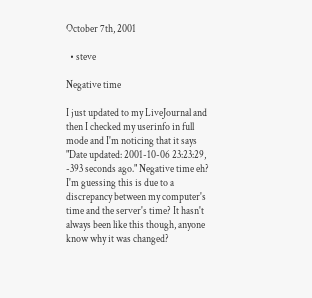October 7th, 2001

  • steve

Negative time

I just updated to my LiveJournal and then I checked my userinfo in full mode and I'm noticing that it says "Date updated: 2001-10-06 23:23:29, -393 seconds ago." Negative time eh? I'm guessing this is due to a discrepancy between my computer's time and the server's time? It hasn't always been like this though, anyone know why it was changed?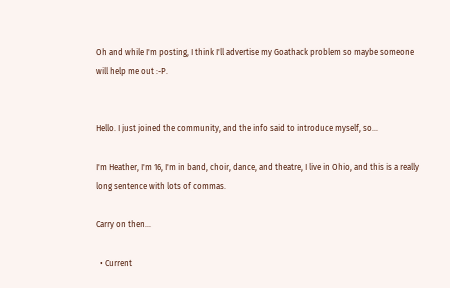Oh and while I'm posting, I think I'll advertise my Goathack problem so maybe someone will help me out :-P.


Hello. I just joined the community, and the info said to introduce myself, so...

I'm Heather, I'm 16, I'm in band, choir, dance, and theatre, I live in Ohio, and this is a really long sentence with lots of commas.

Carry on then...

  • Current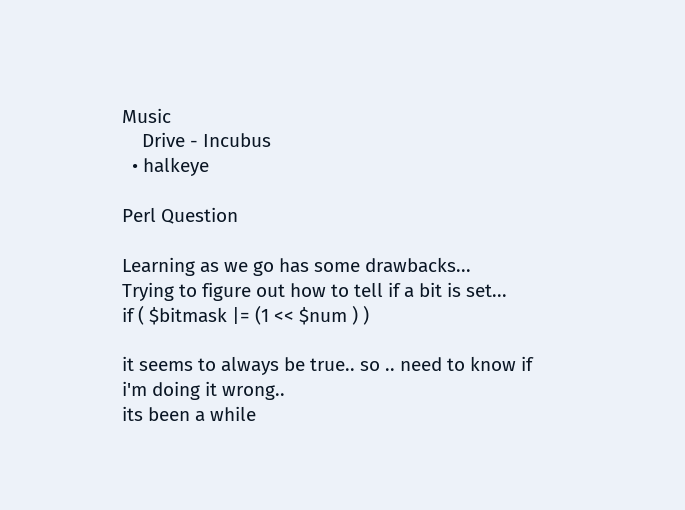Music
    Drive - Incubus
  • halkeye

Perl Question

Learning as we go has some drawbacks...
Trying to figure out how to tell if a bit is set...
if ( $bitmask |= (1 << $num ) )

it seems to always be true.. so .. need to know if i'm doing it wrong..
its been a while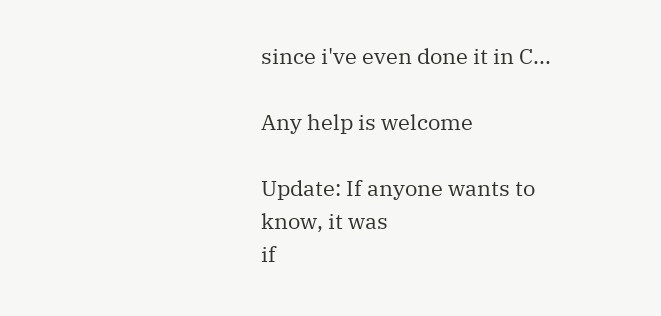since i've even done it in C...

Any help is welcome

Update: If anyone wants to know, it was
if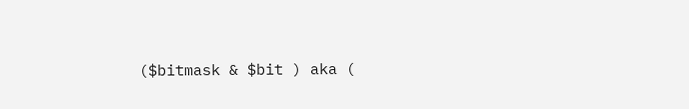($bitmask & $bit ) aka (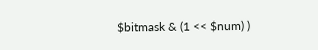$bitmask & (1 << $num) )